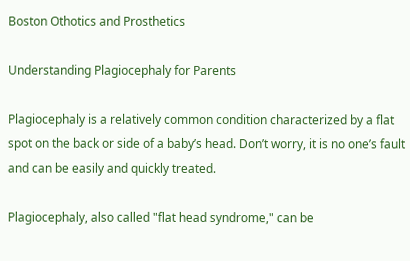Boston Othotics and Prosthetics

Understanding Plagiocephaly for Parents

Plagiocephaly is a relatively common condition characterized by a flat spot on the back or side of a baby’s head. Don’t worry, it is no one’s fault and can be easily and quickly treated.

Plagiocephaly, also called "flat head syndrome," can be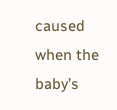caused when the baby’s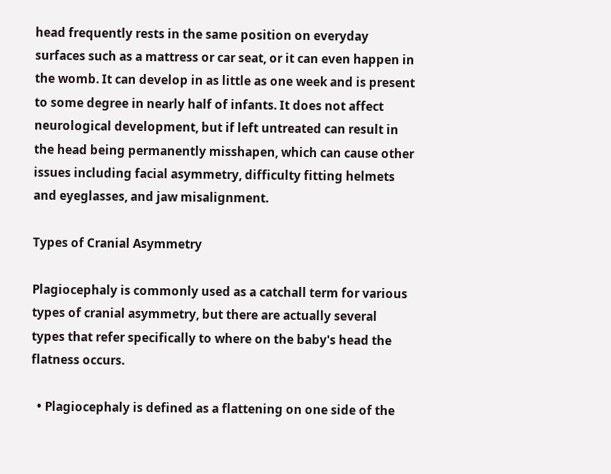head frequently rests in the same position on everyday surfaces such as a mattress or car seat, or it can even happen in the womb. It can develop in as little as one week and is present to some degree in nearly half of infants. It does not affect neurological development, but if left untreated can result in the head being permanently misshapen, which can cause other issues including facial asymmetry, difficulty fitting helmets and eyeglasses, and jaw misalignment.

Types of Cranial Asymmetry

Plagiocephaly is commonly used as a catchall term for various types of cranial asymmetry, but there are actually several types that refer specifically to where on the baby's head the flatness occurs.

  • Plagiocephaly is defined as a flattening on one side of the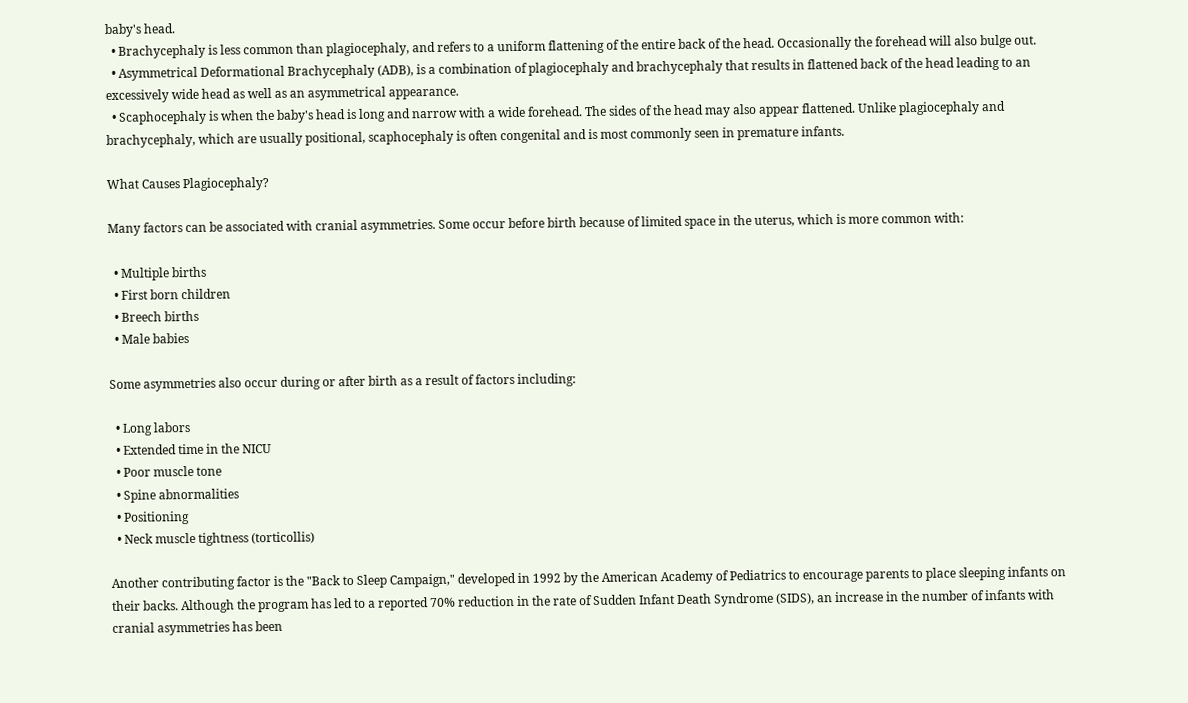baby's head.
  • Brachycephaly is less common than plagiocephaly, and refers to a uniform flattening of the entire back of the head. Occasionally the forehead will also bulge out.
  • Asymmetrical Deformational Brachycephaly (ADB), is a combination of plagiocephaly and brachycephaly that results in flattened back of the head leading to an excessively wide head as well as an asymmetrical appearance.
  • Scaphocephaly is when the baby's head is long and narrow with a wide forehead. The sides of the head may also appear flattened. Unlike plagiocephaly and brachycephaly, which are usually positional, scaphocephaly is often congenital and is most commonly seen in premature infants.

What Causes Plagiocephaly?

Many factors can be associated with cranial asymmetries. Some occur before birth because of limited space in the uterus, which is more common with:

  • Multiple births
  • First born children
  • Breech births
  • Male babies

Some asymmetries also occur during or after birth as a result of factors including:

  • Long labors
  • Extended time in the NICU
  • Poor muscle tone
  • Spine abnormalities
  • Positioning
  • Neck muscle tightness (torticollis)

Another contributing factor is the "Back to Sleep Campaign," developed in 1992 by the American Academy of Pediatrics to encourage parents to place sleeping infants on their backs. Although the program has led to a reported 70% reduction in the rate of Sudden Infant Death Syndrome (SIDS), an increase in the number of infants with cranial asymmetries has been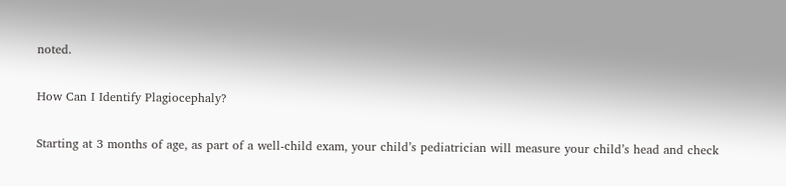noted.

How Can I Identify Plagiocephaly?

Starting at 3 months of age, as part of a well-child exam, your child’s pediatrician will measure your child’s head and check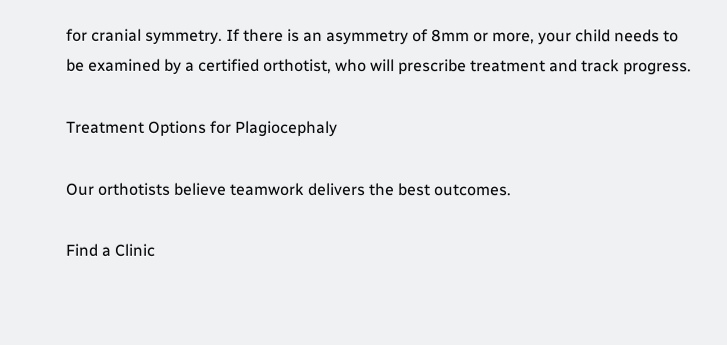for cranial symmetry. If there is an asymmetry of 8mm or more, your child needs to be examined by a certified orthotist, who will prescribe treatment and track progress.

Treatment Options for Plagiocephaly

Our orthotists believe teamwork delivers the best outcomes.

Find a Clinic